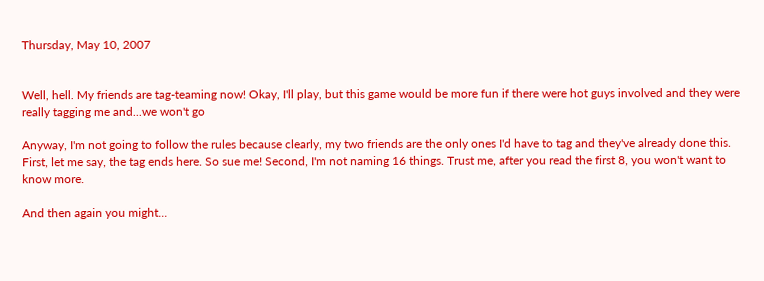Thursday, May 10, 2007


Well, hell. My friends are tag-teaming now! Okay, I'll play, but this game would be more fun if there were hot guys involved and they were really tagging me and...we won't go

Anyway, I'm not going to follow the rules because clearly, my two friends are the only ones I'd have to tag and they've already done this. First, let me say, the tag ends here. So sue me! Second, I'm not naming 16 things. Trust me, after you read the first 8, you won't want to know more.

And then again you might...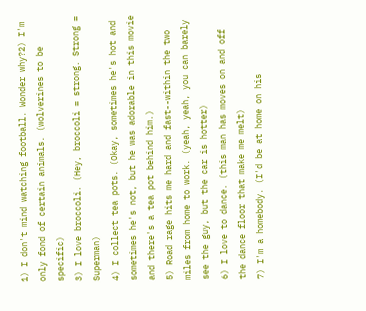1) I don't mind watching football. Wonder why?2) I'm only fond of certain animals. (wolverines to be specific)
3) I love broccoli. (Hey, broccoli = strong. Strong = Superman)
4) I collect tea pots. (Okay, sometimes he's hot and sometimes he's not, but he was adorable in this movie and there's a tea pot behind him.)
5) Road rage hits me hard and fast--within the two miles from home to work. (yeah, yeah, you can barely see the guy, but the car is hotter)
6) I love to dance. (this man has moves on and off the dance floor that make me melt)
7) I'm a homebody. (I'd be at home on his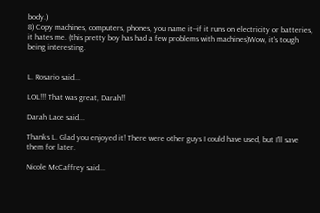body.)
8) Copy machines, computers, phones, you name it--if it runs on electricity or batteries, it hates me. (this pretty boy has had a few problems with machines)Wow, it's tough being interesting.


L. Rosario said...

LOL!!! That was great, Darah!!

Darah Lace said...

Thanks L. Glad you enjoyed it! There were other guys I could have used, but I'll save them for later.

Nicole McCaffrey said...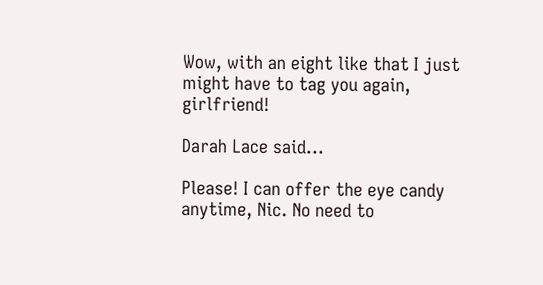Wow, with an eight like that I just might have to tag you again, girlfriend!

Darah Lace said...

Please! I can offer the eye candy anytime, Nic. No need to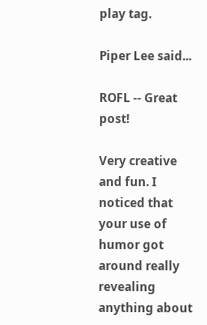play tag.

Piper Lee said...

ROFL -- Great post!

Very creative and fun. I noticed that your use of humor got around really revealing anything about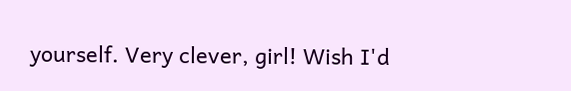yourself. Very clever, girl! Wish I'd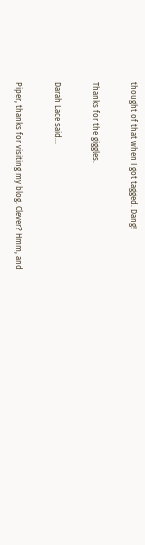thought of that when I got tagged. Dang!

Thanks for the giggles.

Darah Lace said...

Piper, thanks for visiting my blog. Clever? Hmm, and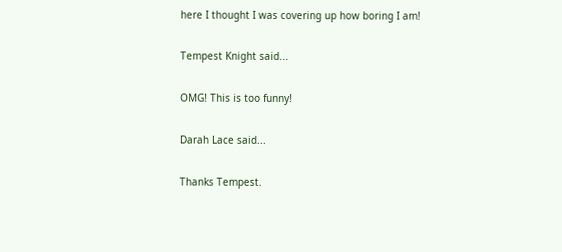here I thought I was covering up how boring I am!

Tempest Knight said...

OMG! This is too funny!

Darah Lace said...

Thanks Tempest.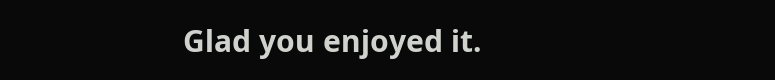Glad you enjoyed it.